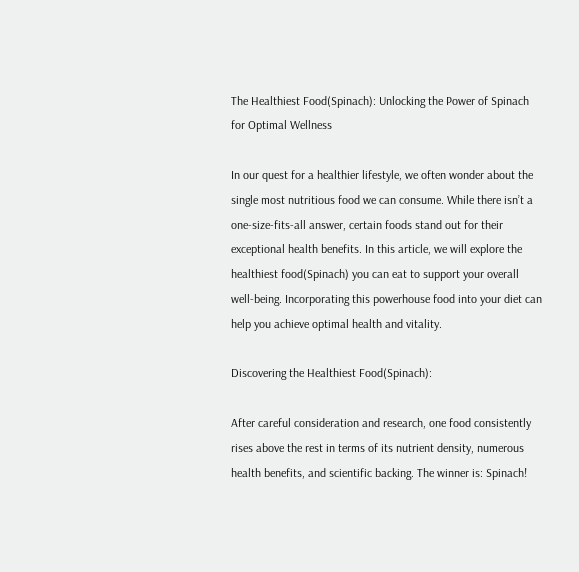The Healthiest Food(Spinach): Unlocking the Power of Spinach for Optimal Wellness

In our quest for a healthier lifestyle, we often wonder about the single most nutritious food we can consume. While there isn’t a one-size-fits-all answer, certain foods stand out for their exceptional health benefits. In this article, we will explore the healthiest food(Spinach) you can eat to support your overall well-being. Incorporating this powerhouse food into your diet can help you achieve optimal health and vitality.

Discovering the Healthiest Food(Spinach):

After careful consideration and research, one food consistently rises above the rest in terms of its nutrient density, numerous health benefits, and scientific backing. The winner is: Spinach!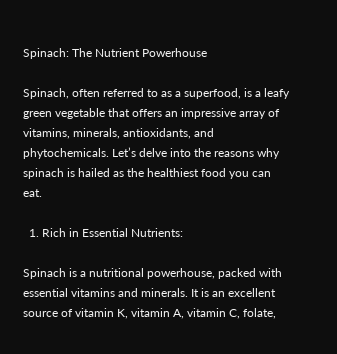Spinach: The Nutrient Powerhouse

Spinach, often referred to as a superfood, is a leafy green vegetable that offers an impressive array of vitamins, minerals, antioxidants, and phytochemicals. Let’s delve into the reasons why spinach is hailed as the healthiest food you can eat.

  1. Rich in Essential Nutrients:

Spinach is a nutritional powerhouse, packed with essential vitamins and minerals. It is an excellent source of vitamin K, vitamin A, vitamin C, folate,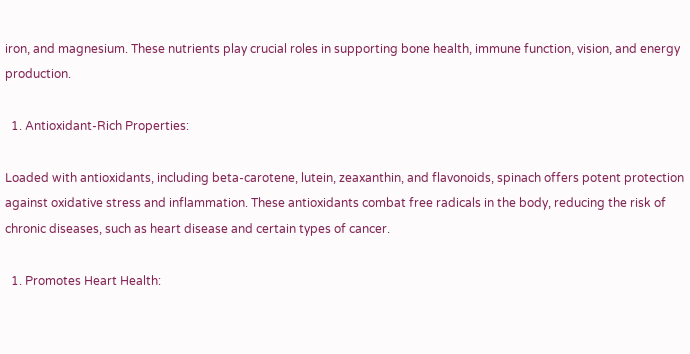iron, and magnesium. These nutrients play crucial roles in supporting bone health, immune function, vision, and energy production.

  1. Antioxidant-Rich Properties:

Loaded with antioxidants, including beta-carotene, lutein, zeaxanthin, and flavonoids, spinach offers potent protection against oxidative stress and inflammation. These antioxidants combat free radicals in the body, reducing the risk of chronic diseases, such as heart disease and certain types of cancer.

  1. Promotes Heart Health: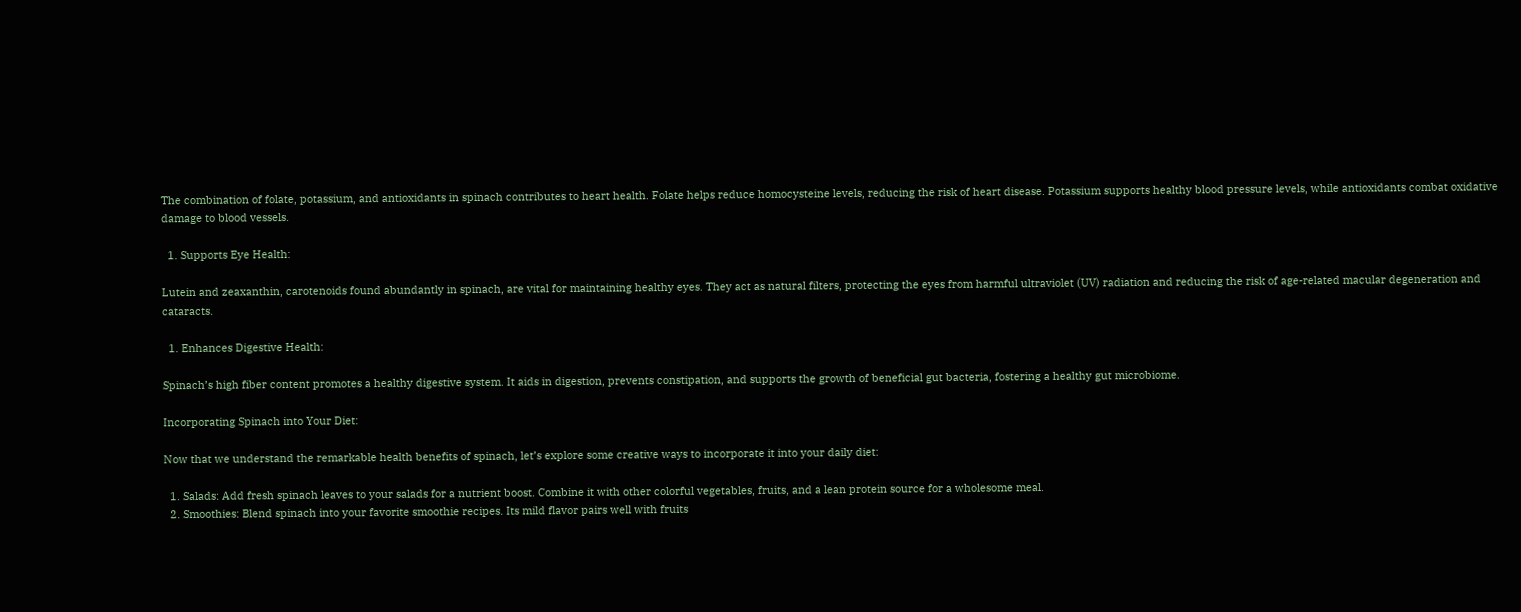The combination of folate, potassium, and antioxidants in spinach contributes to heart health. Folate helps reduce homocysteine levels, reducing the risk of heart disease. Potassium supports healthy blood pressure levels, while antioxidants combat oxidative damage to blood vessels.

  1. Supports Eye Health:

Lutein and zeaxanthin, carotenoids found abundantly in spinach, are vital for maintaining healthy eyes. They act as natural filters, protecting the eyes from harmful ultraviolet (UV) radiation and reducing the risk of age-related macular degeneration and cataracts.

  1. Enhances Digestive Health:

Spinach’s high fiber content promotes a healthy digestive system. It aids in digestion, prevents constipation, and supports the growth of beneficial gut bacteria, fostering a healthy gut microbiome.

Incorporating Spinach into Your Diet:

Now that we understand the remarkable health benefits of spinach, let’s explore some creative ways to incorporate it into your daily diet:

  1. Salads: Add fresh spinach leaves to your salads for a nutrient boost. Combine it with other colorful vegetables, fruits, and a lean protein source for a wholesome meal.
  2. Smoothies: Blend spinach into your favorite smoothie recipes. Its mild flavor pairs well with fruits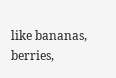like bananas, berries,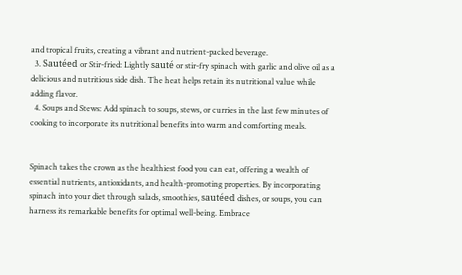and tropical fruits, creating a vibrant and nutrient-packed beverage.
  3. Sautéed or Stir-fried: Lightly sauté or stir-fry spinach with garlic and olive oil as a delicious and nutritious side dish. The heat helps retain its nutritional value while adding flavor.
  4. Soups and Stews: Add spinach to soups, stews, or curries in the last few minutes of cooking to incorporate its nutritional benefits into warm and comforting meals.


Spinach takes the crown as the healthiest food you can eat, offering a wealth of essential nutrients, antioxidants, and health-promoting properties. By incorporating spinach into your diet through salads, smoothies, sautéed dishes, or soups, you can harness its remarkable benefits for optimal well-being. Embrace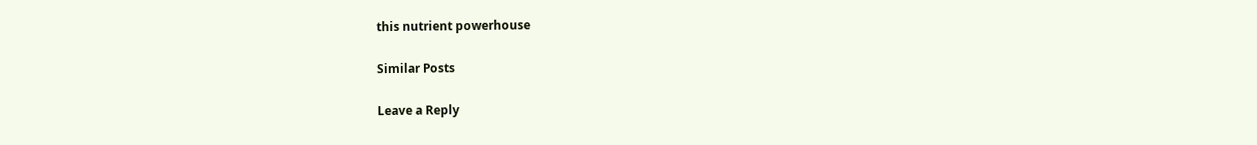this nutrient powerhouse

Similar Posts

Leave a Reply